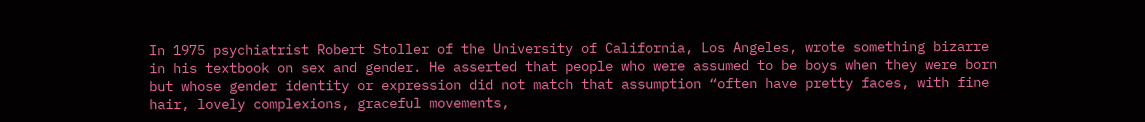In 1975 psychiatrist Robert Stoller of the University of California, Los Angeles, wrote something bizarre in his textbook on sex and gender. He asserted that people who were assumed to be boys when they were born but whose gender identity or expression did not match that assumption “often have pretty faces, with fine hair, lovely complexions, graceful movements,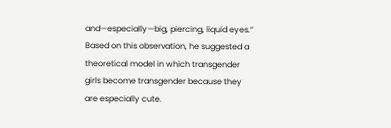and—especially—big, piercing, liquid eyes.” Based on this observation, he suggested a theoretical model in which transgender girls become transgender because they are especially cute.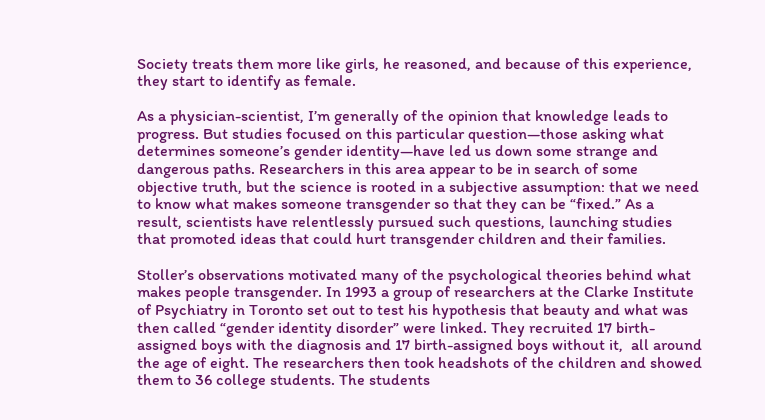Society treats them more like girls, he reasoned, and because of this experience, they start to identify as female.

As a physician-scientist, I’m generally of the opinion that knowledge leads to progress. But studies focused on this particular question—those asking what determines someone’s gender identity—have led us down some strange and dangerous paths. Researchers in this area appear to be in search of some objective truth, but the science is rooted in a subjective assumption: that we need to know what makes someone transgender so that they can be “fixed.” As a result, scientists have relentlessly pursued such questions, launching studies that promoted ideas that could hurt transgender children and their families.

Stoller’s observations motivated many of the psychological theories behind what makes people transgender. In 1993 a group of researchers at the Clarke Institute of Psychiatry in Toronto set out to test his hypothesis that beauty and what was then called “gender identity disorder” were linked. They recruited 17 birth-assigned boys with the diagnosis and 17 birth-assigned boys without it,  all around the age of eight. The researchers then took headshots of the children and showed them to 36 college students. The students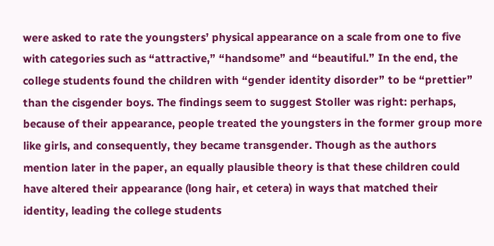were asked to rate the youngsters’ physical appearance on a scale from one to five with categories such as “attractive,” “handsome” and “beautiful.” In the end, the college students found the children with “gender identity disorder” to be “prettier” than the cisgender boys. The findings seem to suggest Stoller was right: perhaps, because of their appearance, people treated the youngsters in the former group more like girls, and consequently, they became transgender. Though as the authors mention later in the paper, an equally plausible theory is that these children could have altered their appearance (long hair, et cetera) in ways that matched their identity, leading the college students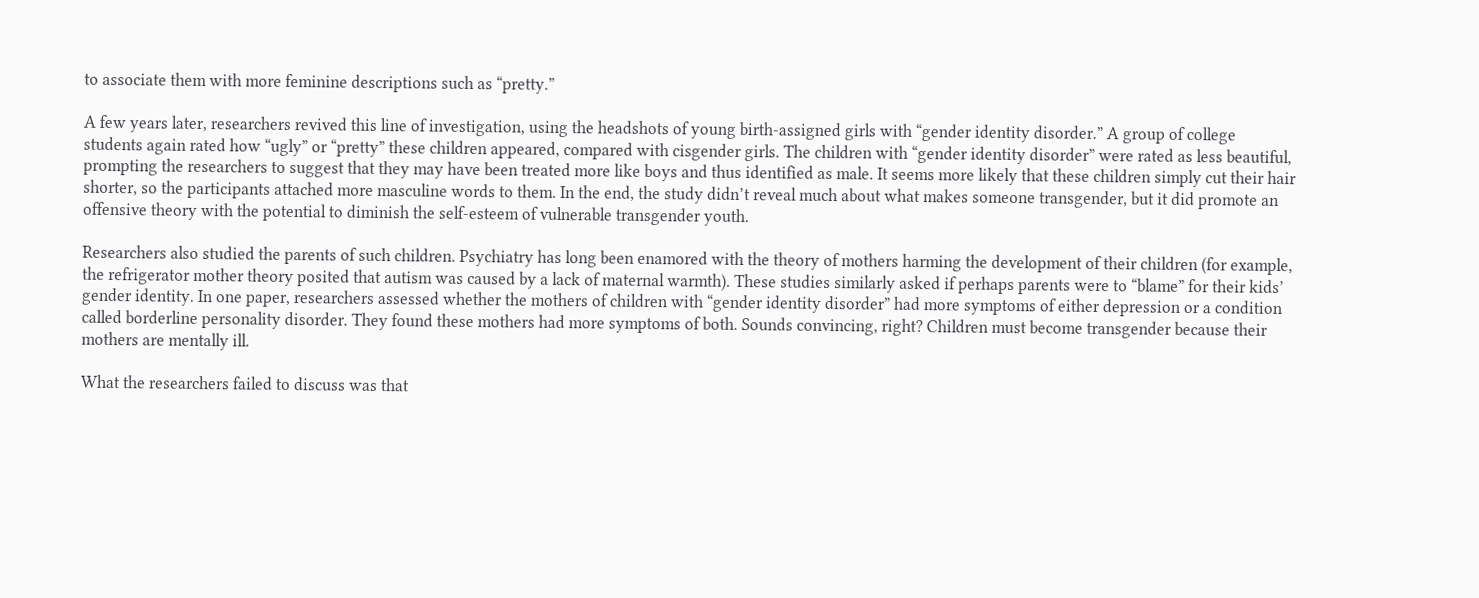to associate them with more feminine descriptions such as “pretty.”

A few years later, researchers revived this line of investigation, using the headshots of young birth-assigned girls with “gender identity disorder.” A group of college students again rated how “ugly” or “pretty” these children appeared, compared with cisgender girls. The children with “gender identity disorder” were rated as less beautiful, prompting the researchers to suggest that they may have been treated more like boys and thus identified as male. It seems more likely that these children simply cut their hair shorter, so the participants attached more masculine words to them. In the end, the study didn’t reveal much about what makes someone transgender, but it did promote an offensive theory with the potential to diminish the self-esteem of vulnerable transgender youth.

Researchers also studied the parents of such children. Psychiatry has long been enamored with the theory of mothers harming the development of their children (for example, the refrigerator mother theory posited that autism was caused by a lack of maternal warmth). These studies similarly asked if perhaps parents were to “blame” for their kids’ gender identity. In one paper, researchers assessed whether the mothers of children with “gender identity disorder” had more symptoms of either depression or a condition called borderline personality disorder. They found these mothers had more symptoms of both. Sounds convincing, right? Children must become transgender because their mothers are mentally ill.

What the researchers failed to discuss was that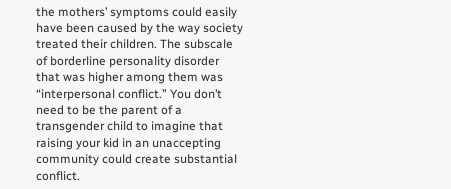the mothers’ symptoms could easily have been caused by the way society treated their children. The subscale of borderline personality disorder that was higher among them was “interpersonal conflict.” You don’t need to be the parent of a transgender child to imagine that raising your kid in an unaccepting community could create substantial conflict.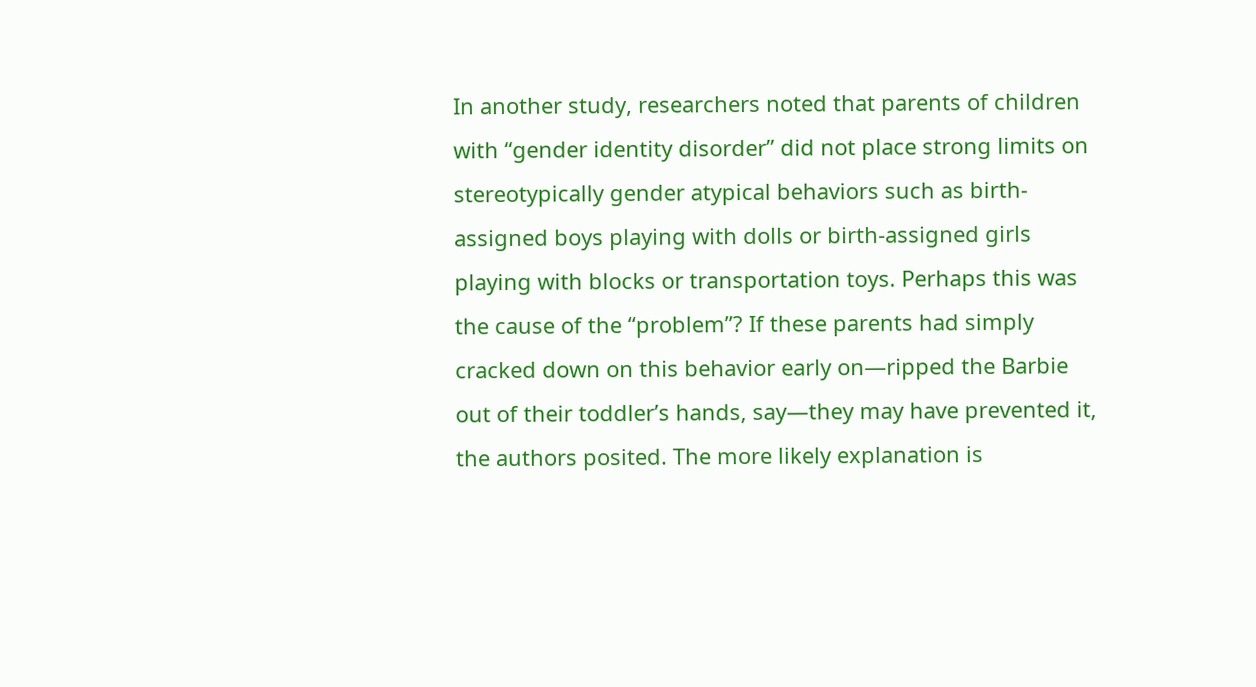In another study, researchers noted that parents of children with “gender identity disorder” did not place strong limits on stereotypically gender atypical behaviors such as birth-assigned boys playing with dolls or birth-assigned girls playing with blocks or transportation toys. Perhaps this was the cause of the “problem”? If these parents had simply cracked down on this behavior early on—ripped the Barbie out of their toddler’s hands, say—they may have prevented it, the authors posited. The more likely explanation is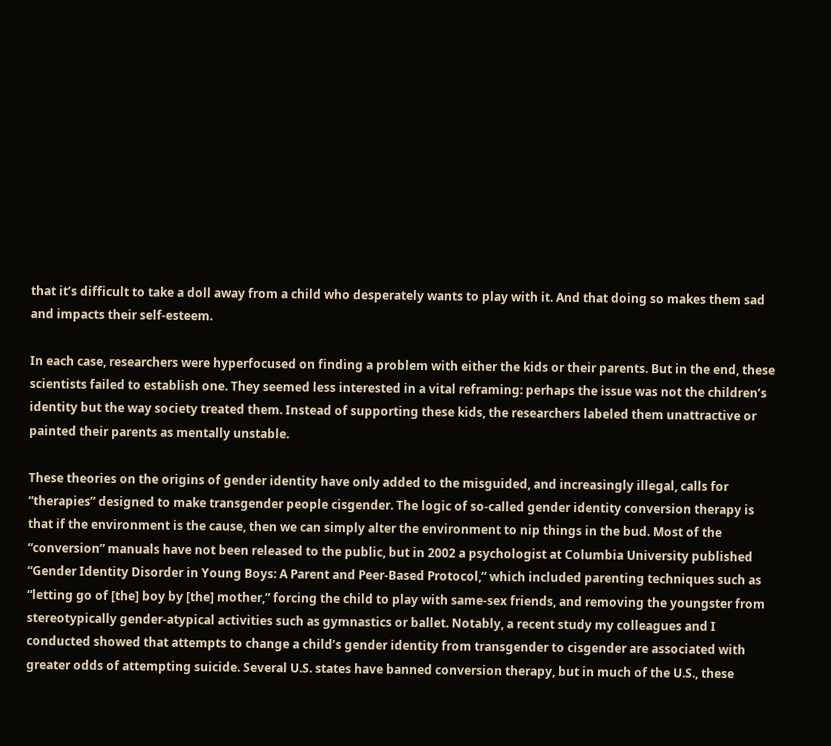that it’s difficult to take a doll away from a child who desperately wants to play with it. And that doing so makes them sad and impacts their self-esteem.

In each case, researchers were hyperfocused on finding a problem with either the kids or their parents. But in the end, these scientists failed to establish one. They seemed less interested in a vital reframing: perhaps the issue was not the children’s identity but the way society treated them. Instead of supporting these kids, the researchers labeled them unattractive or painted their parents as mentally unstable.

These theories on the origins of gender identity have only added to the misguided, and increasingly illegal, calls for “therapies” designed to make transgender people cisgender. The logic of so-called gender identity conversion therapy is that if the environment is the cause, then we can simply alter the environment to nip things in the bud. Most of the “conversion” manuals have not been released to the public, but in 2002 a psychologist at Columbia University published “Gender Identity Disorder in Young Boys: A Parent and Peer-Based Protocol,” which included parenting techniques such as “letting go of [the] boy by [the] mother,” forcing the child to play with same-sex friends, and removing the youngster from stereotypically gender-atypical activities such as gymnastics or ballet. Notably, a recent study my colleagues and I conducted showed that attempts to change a child’s gender identity from transgender to cisgender are associated with greater odds of attempting suicide. Several U.S. states have banned conversion therapy, but in much of the U.S., these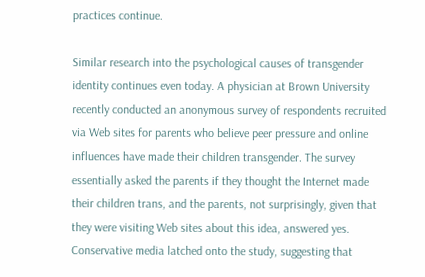practices continue.

Similar research into the psychological causes of transgender identity continues even today. A physician at Brown University recently conducted an anonymous survey of respondents recruited via Web sites for parents who believe peer pressure and online influences have made their children transgender. The survey essentially asked the parents if they thought the Internet made their children trans, and the parents, not surprisingly, given that they were visiting Web sites about this idea, answered yes. Conservative media latched onto the study, suggesting that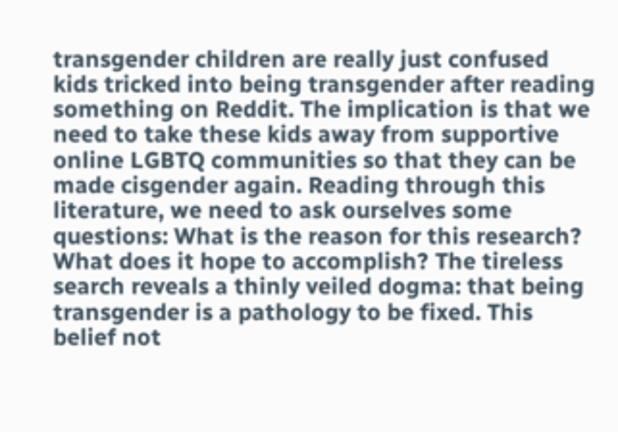transgender children are really just confused kids tricked into being transgender after reading something on Reddit. The implication is that we need to take these kids away from supportive online LGBTQ communities so that they can be made cisgender again. Reading through this literature, we need to ask ourselves some questions: What is the reason for this research? What does it hope to accomplish? The tireless search reveals a thinly veiled dogma: that being transgender is a pathology to be fixed. This belief not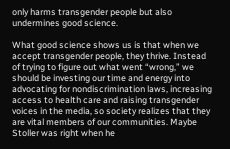only harms transgender people but also undermines good science.

What good science shows us is that when we accept transgender people, they thrive. Instead of trying to figure out what went “wrong,” we should be investing our time and energy into advocating for nondiscrimination laws, increasing access to health care and raising transgender voices in the media, so society realizes that they are vital members of our communities. Maybe Stoller was right when he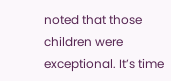noted that those children were exceptional. It’s time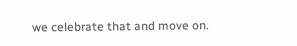we celebrate that and move on.